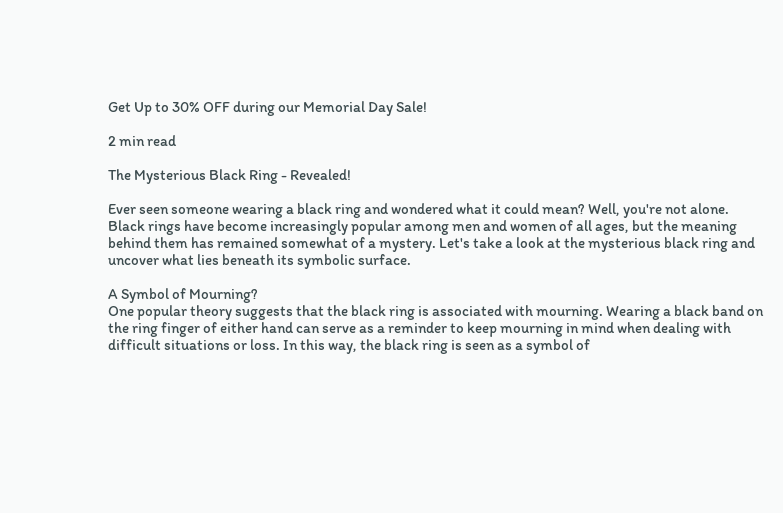Get Up to 30% OFF during our Memorial Day Sale!

2 min read

The Mysterious Black Ring - Revealed!

Ever seen someone wearing a black ring and wondered what it could mean? Well, you're not alone. Black rings have become increasingly popular among men and women of all ages, but the meaning behind them has remained somewhat of a mystery. Let's take a look at the mysterious black ring and uncover what lies beneath its symbolic surface.

A Symbol of Mourning?
One popular theory suggests that the black ring is associated with mourning. Wearing a black band on the ring finger of either hand can serve as a reminder to keep mourning in mind when dealing with difficult situations or loss. In this way, the black ring is seen as a symbol of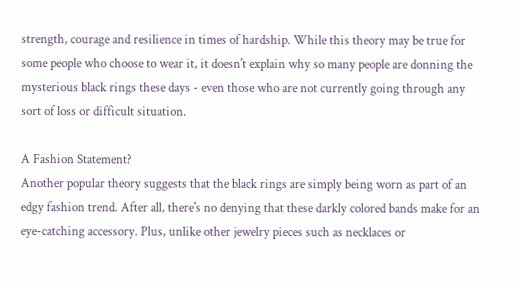strength, courage and resilience in times of hardship. While this theory may be true for some people who choose to wear it, it doesn't explain why so many people are donning the mysterious black rings these days - even those who are not currently going through any sort of loss or difficult situation.

A Fashion Statement?
Another popular theory suggests that the black rings are simply being worn as part of an edgy fashion trend. After all, there's no denying that these darkly colored bands make for an eye-catching accessory. Plus, unlike other jewelry pieces such as necklaces or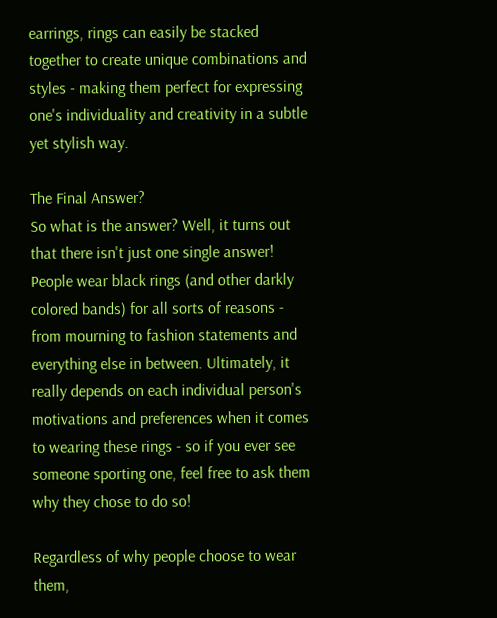earrings, rings can easily be stacked together to create unique combinations and styles - making them perfect for expressing one's individuality and creativity in a subtle yet stylish way.

The Final Answer?
So what is the answer? Well, it turns out that there isn't just one single answer! People wear black rings (and other darkly colored bands) for all sorts of reasons - from mourning to fashion statements and everything else in between. Ultimately, it really depends on each individual person's motivations and preferences when it comes to wearing these rings - so if you ever see someone sporting one, feel free to ask them why they chose to do so!

Regardless of why people choose to wear them,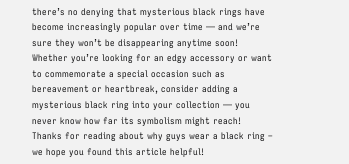there’s no denying that mysterious black rings have become increasingly popular over time — and we’re sure they won’t be disappearing anytime soon! Whether you’re looking for an edgy accessory or want to commemorate a special occasion such as bereavement or heartbreak, consider adding a mysterious black ring into your collection — you never know how far its symbolism might reach! Thanks for reading about why guys wear a black ring – we hope you found this article helpful!